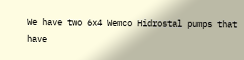We have two 6x4 Wemco Hidrostal pumps that have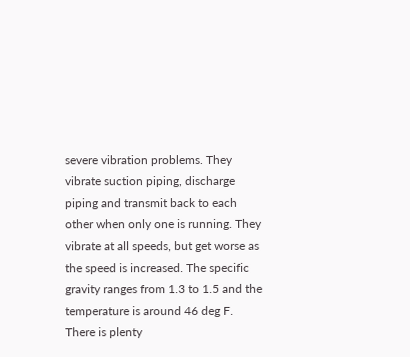severe vibration problems. They vibrate suction piping, discharge piping and transmit back to each other when only one is running. They vibrate at all speeds, but get worse as the speed is increased. The specific gravity ranges from 1.3 to 1.5 and the temperature is around 46 deg F. There is plenty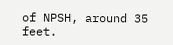of NPSH, around 35 feet.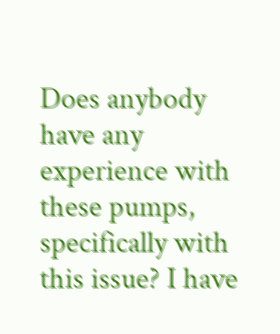Does anybody have any experience with these pumps, specifically with this issue? I have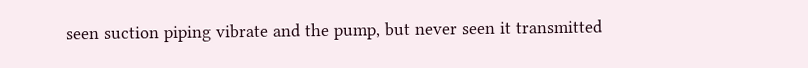seen suction piping vibrate and the pump, but never seen it transmitted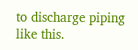to discharge piping like this.